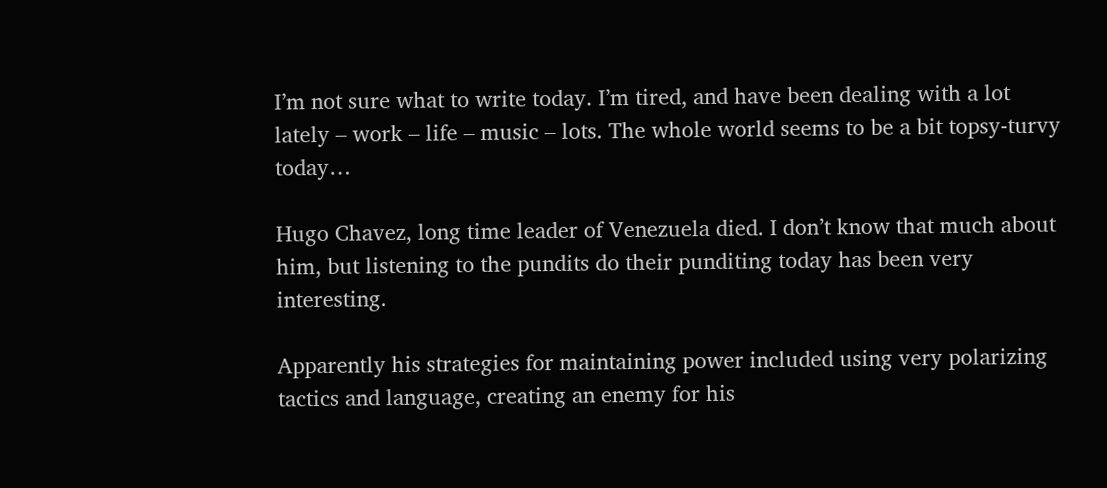I’m not sure what to write today. I’m tired, and have been dealing with a lot lately – work – life – music – lots. The whole world seems to be a bit topsy-turvy today…

Hugo Chavez, long time leader of Venezuela died. I don’t know that much about him, but listening to the pundits do their punditing today has been very interesting.

Apparently his strategies for maintaining power included using very polarizing tactics and language, creating an enemy for his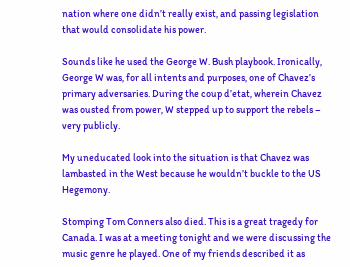nation where one didn’t really exist, and passing legislation that would consolidate his power.

Sounds like he used the George W. Bush playbook. Ironically, George W was, for all intents and purposes, one of Chavez’s primary adversaries. During the coup d’etat, wherein Chavez was ousted from power, W stepped up to support the rebels – very publicly.

My uneducated look into the situation is that Chavez was lambasted in the West because he wouldn’t buckle to the US Hegemony.

Stomping Tom Conners also died. This is a great tragedy for Canada. I was at a meeting tonight and we were discussing the music genre he played. One of my friends described it as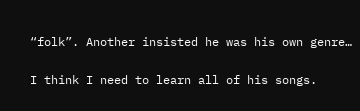“folk”. Another insisted he was his own genre…

I think I need to learn all of his songs.